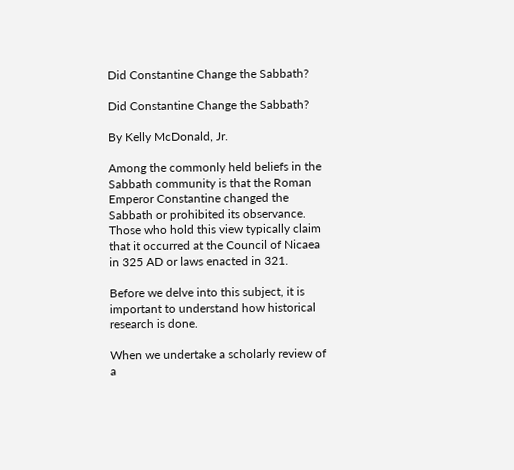Did Constantine Change the Sabbath?

Did Constantine Change the Sabbath?

By Kelly McDonald, Jr.

Among the commonly held beliefs in the Sabbath community is that the Roman Emperor Constantine changed the Sabbath or prohibited its observance. Those who hold this view typically claim that it occurred at the Council of Nicaea in 325 AD or laws enacted in 321.

Before we delve into this subject, it is important to understand how historical research is done.

When we undertake a scholarly review of a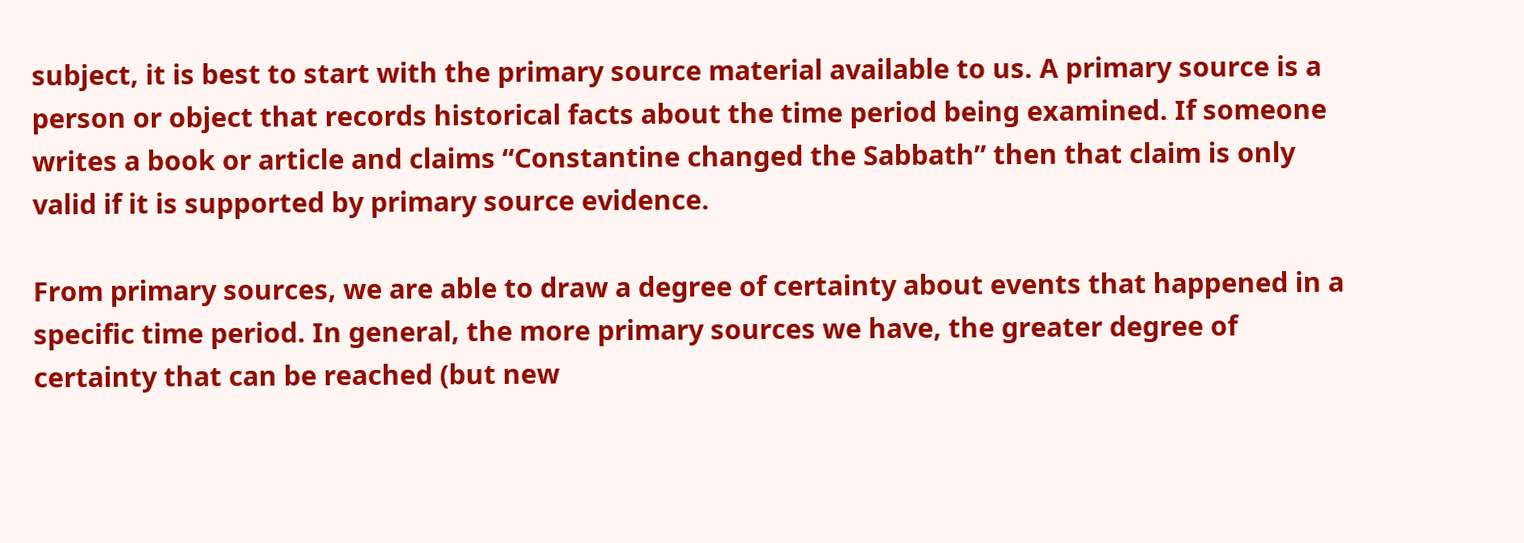subject, it is best to start with the primary source material available to us. A primary source is a person or object that records historical facts about the time period being examined. If someone writes a book or article and claims “Constantine changed the Sabbath” then that claim is only valid if it is supported by primary source evidence.

From primary sources, we are able to draw a degree of certainty about events that happened in a specific time period. In general, the more primary sources we have, the greater degree of certainty that can be reached (but new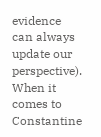evidence can always update our perspective). When it comes to Constantine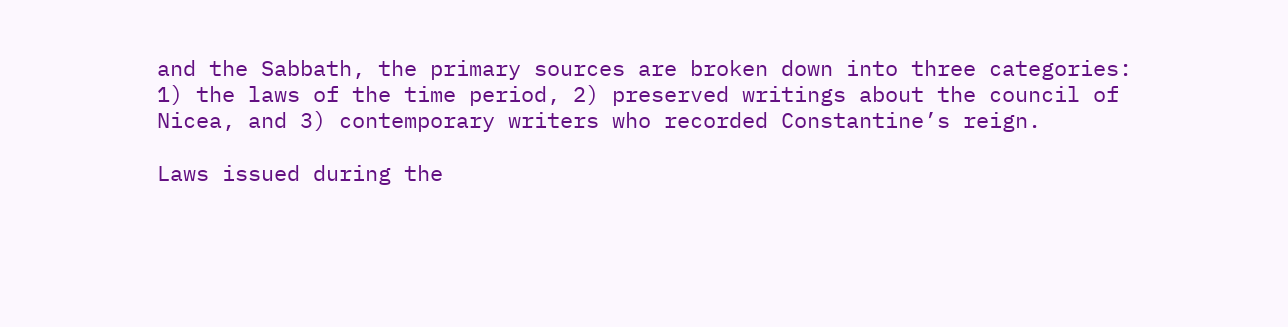and the Sabbath, the primary sources are broken down into three categories: 1) the laws of the time period, 2) preserved writings about the council of Nicea, and 3) contemporary writers who recorded Constantine’s reign.

Laws issued during the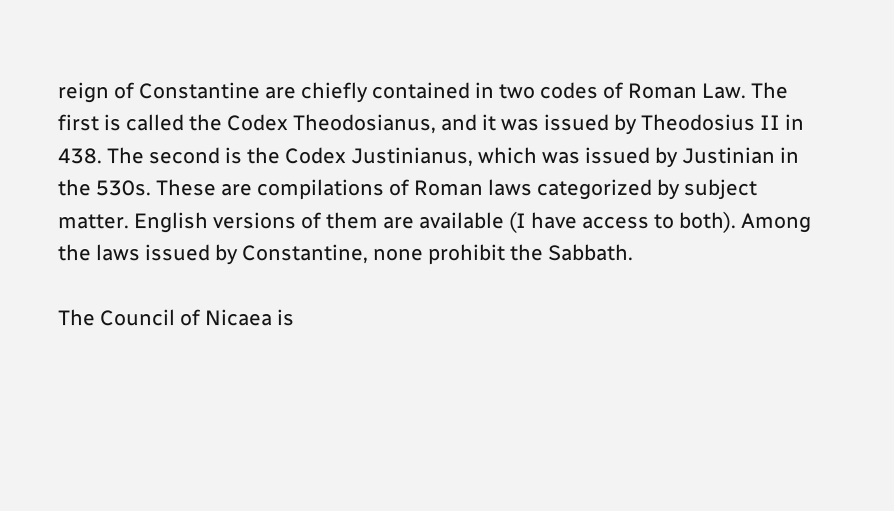reign of Constantine are chiefly contained in two codes of Roman Law. The first is called the Codex Theodosianus, and it was issued by Theodosius II in 438. The second is the Codex Justinianus, which was issued by Justinian in the 530s. These are compilations of Roman laws categorized by subject matter. English versions of them are available (I have access to both). Among the laws issued by Constantine, none prohibit the Sabbath.

The Council of Nicaea is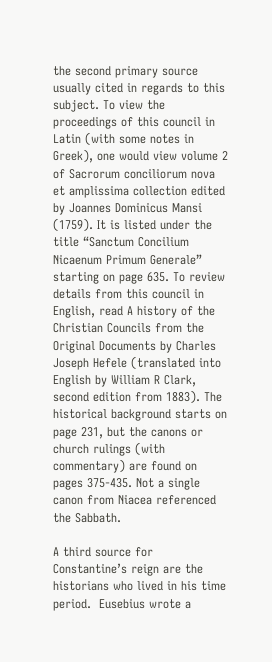the second primary source usually cited in regards to this subject. To view the proceedings of this council in Latin (with some notes in Greek), one would view volume 2 of Sacrorum conciliorum nova et amplissima collection edited by Joannes Dominicus Mansi (1759). It is listed under the title “Sanctum Concilium Nicaenum Primum Generale” starting on page 635. To review details from this council in English, read A history of the Christian Councils from the Original Documents by Charles Joseph Hefele (translated into English by William R Clark, second edition from 1883). The historical background starts on page 231, but the canons or church rulings (with commentary) are found on pages 375-435. Not a single canon from Niacea referenced the Sabbath.

A third source for Constantine’s reign are the historians who lived in his time period.  Eusebius wrote a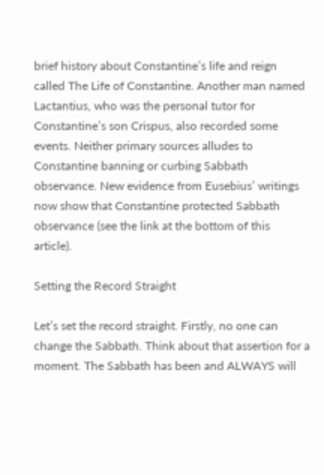brief history about Constantine’s life and reign called The Life of Constantine. Another man named Lactantius, who was the personal tutor for Constantine’s son Crispus, also recorded some events. Neither primary sources alludes to Constantine banning or curbing Sabbath observance. New evidence from Eusebius’ writings now show that Constantine protected Sabbath observance (see the link at the bottom of this article).

Setting the Record Straight

Let’s set the record straight. Firstly, no one can change the Sabbath. Think about that assertion for a moment. The Sabbath has been and ALWAYS will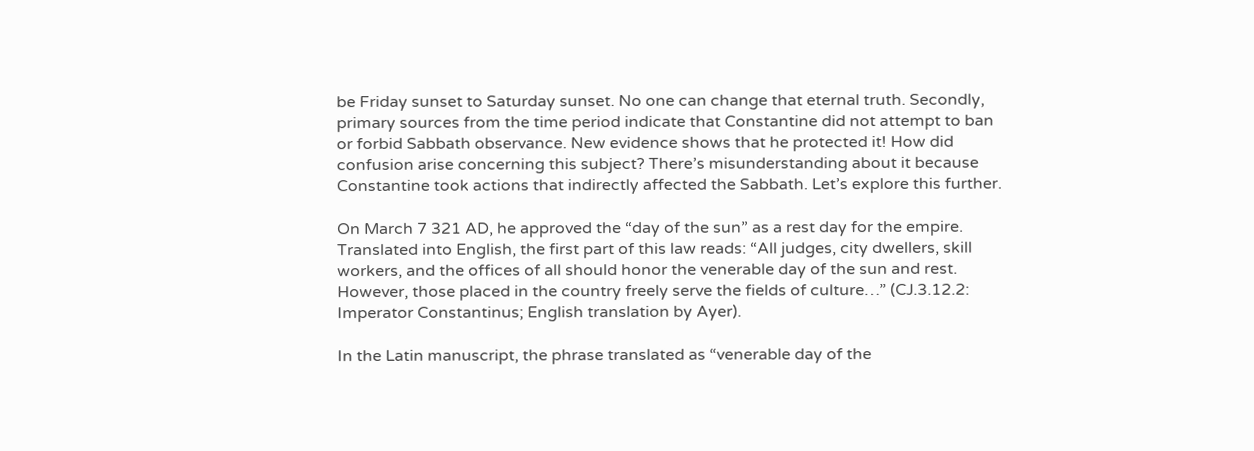be Friday sunset to Saturday sunset. No one can change that eternal truth. Secondly, primary sources from the time period indicate that Constantine did not attempt to ban or forbid Sabbath observance. New evidence shows that he protected it! How did confusion arise concerning this subject? There’s misunderstanding about it because Constantine took actions that indirectly affected the Sabbath. Let’s explore this further.

On March 7 321 AD, he approved the “day of the sun” as a rest day for the empire. Translated into English, the first part of this law reads: “All judges, city dwellers, skill workers, and the offices of all should honor the venerable day of the sun and rest. However, those placed in the country freely serve the fields of culture…” (CJ.3.12.2: Imperator Constantinus; English translation by Ayer).

In the Latin manuscript, the phrase translated as “venerable day of the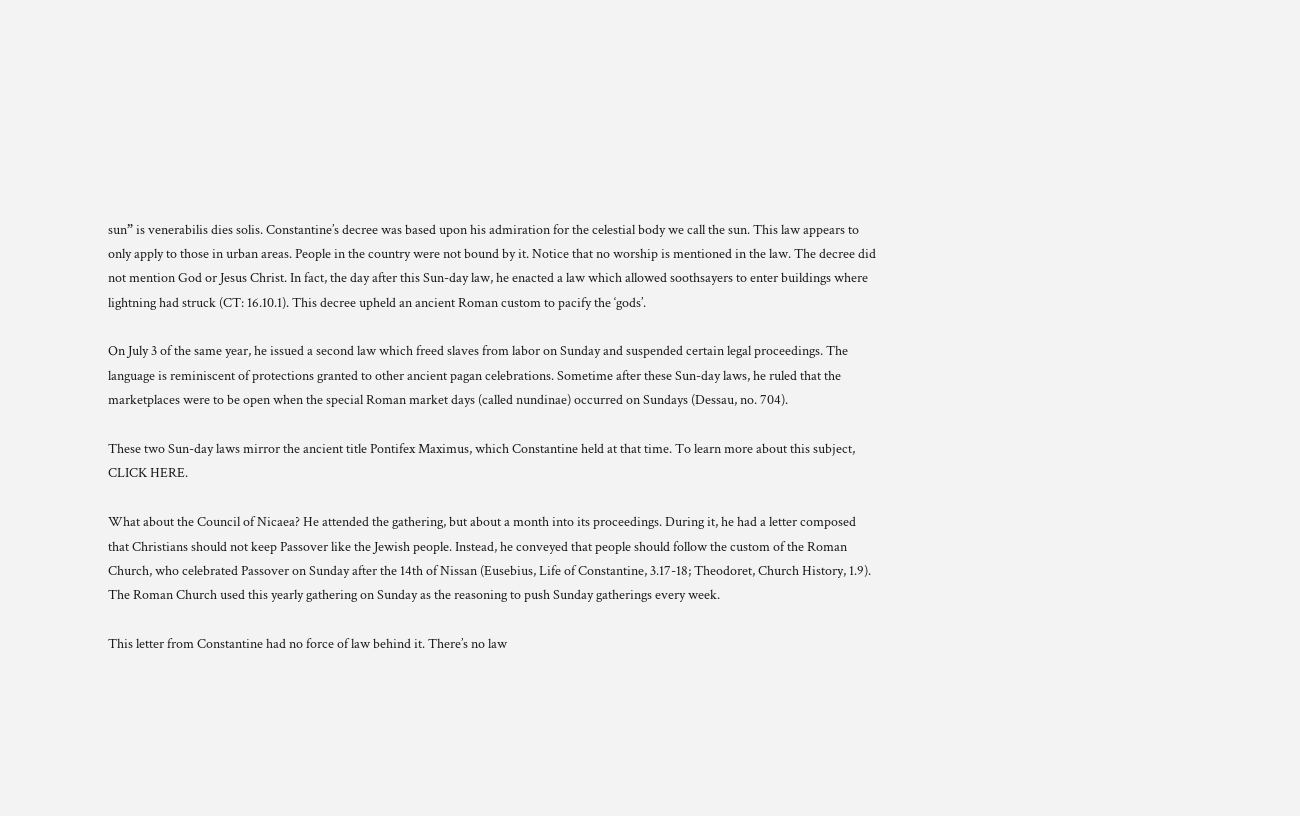sun” is venerabilis dies solis. Constantine’s decree was based upon his admiration for the celestial body we call the sun. This law appears to only apply to those in urban areas. People in the country were not bound by it. Notice that no worship is mentioned in the law. The decree did not mention God or Jesus Christ. In fact, the day after this Sun-day law, he enacted a law which allowed soothsayers to enter buildings where lightning had struck (CT: 16.10.1). This decree upheld an ancient Roman custom to pacify the ‘gods’.

On July 3 of the same year, he issued a second law which freed slaves from labor on Sunday and suspended certain legal proceedings. The language is reminiscent of protections granted to other ancient pagan celebrations. Sometime after these Sun-day laws, he ruled that the marketplaces were to be open when the special Roman market days (called nundinae) occurred on Sundays (Dessau, no. 704).

These two Sun-day laws mirror the ancient title Pontifex Maximus, which Constantine held at that time. To learn more about this subject, CLICK HERE.

What about the Council of Nicaea? He attended the gathering, but about a month into its proceedings. During it, he had a letter composed that Christians should not keep Passover like the Jewish people. Instead, he conveyed that people should follow the custom of the Roman Church, who celebrated Passover on Sunday after the 14th of Nissan (Eusebius, Life of Constantine, 3.17-18; Theodoret, Church History, 1.9). The Roman Church used this yearly gathering on Sunday as the reasoning to push Sunday gatherings every week.

This letter from Constantine had no force of law behind it. There’s no law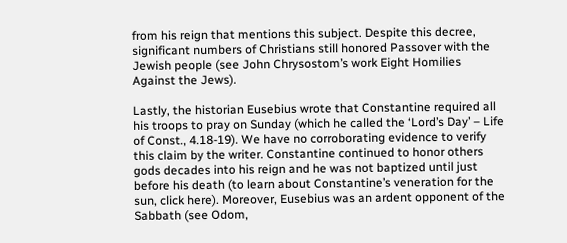from his reign that mentions this subject. Despite this decree, significant numbers of Christians still honored Passover with the Jewish people (see John Chrysostom’s work Eight Homilies Against the Jews).

Lastly, the historian Eusebius wrote that Constantine required all his troops to pray on Sunday (which he called the ‘Lord’s Day’ – Life of Const., 4.18-19). We have no corroborating evidence to verify this claim by the writer. Constantine continued to honor others gods decades into his reign and he was not baptized until just before his death (to learn about Constantine’s veneration for the sun, click here). Moreover, Eusebius was an ardent opponent of the Sabbath (see Odom,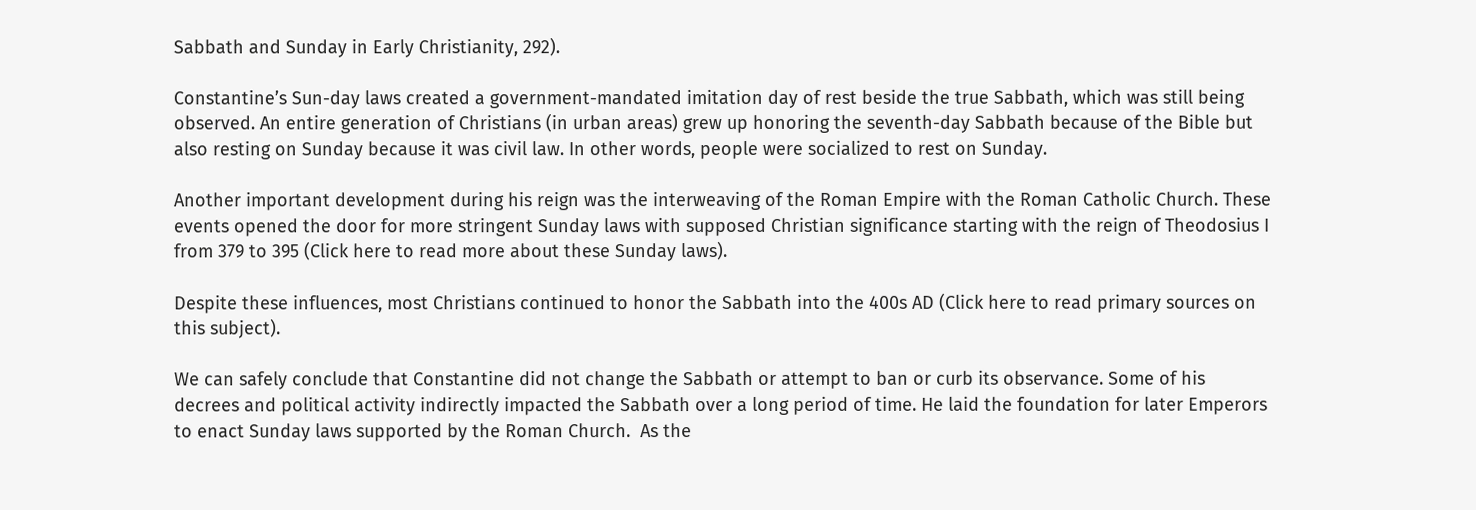Sabbath and Sunday in Early Christianity, 292).

Constantine’s Sun-day laws created a government-mandated imitation day of rest beside the true Sabbath, which was still being observed. An entire generation of Christians (in urban areas) grew up honoring the seventh-day Sabbath because of the Bible but also resting on Sunday because it was civil law. In other words, people were socialized to rest on Sunday.

Another important development during his reign was the interweaving of the Roman Empire with the Roman Catholic Church. These events opened the door for more stringent Sunday laws with supposed Christian significance starting with the reign of Theodosius I from 379 to 395 (Click here to read more about these Sunday laws).

Despite these influences, most Christians continued to honor the Sabbath into the 400s AD (Click here to read primary sources on this subject).

We can safely conclude that Constantine did not change the Sabbath or attempt to ban or curb its observance. Some of his decrees and political activity indirectly impacted the Sabbath over a long period of time. He laid the foundation for later Emperors to enact Sunday laws supported by the Roman Church.  As the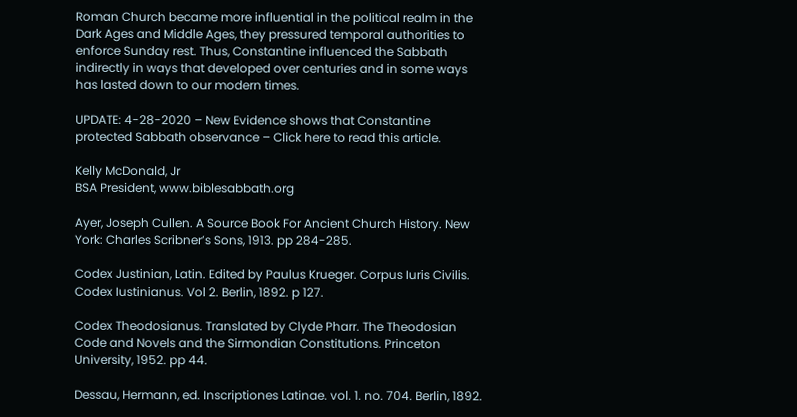Roman Church became more influential in the political realm in the Dark Ages and Middle Ages, they pressured temporal authorities to enforce Sunday rest. Thus, Constantine influenced the Sabbath indirectly in ways that developed over centuries and in some ways has lasted down to our modern times.

UPDATE: 4-28-2020 – New Evidence shows that Constantine protected Sabbath observance – Click here to read this article.

Kelly McDonald, Jr
BSA President, www.biblesabbath.org

Ayer, Joseph Cullen. A Source Book For Ancient Church History. New York: Charles Scribner’s Sons, 1913. pp 284-285.

Codex Justinian, Latin. Edited by Paulus Krueger. Corpus Iuris Civilis. Codex Iustinianus. Vol 2. Berlin, 1892. p 127.

Codex Theodosianus. Translated by Clyde Pharr. The Theodosian Code and Novels and the Sirmondian Constitutions. Princeton University, 1952. pp 44.

Dessau, Hermann, ed. Inscriptiones Latinae. vol. 1. no. 704. Berlin, 1892.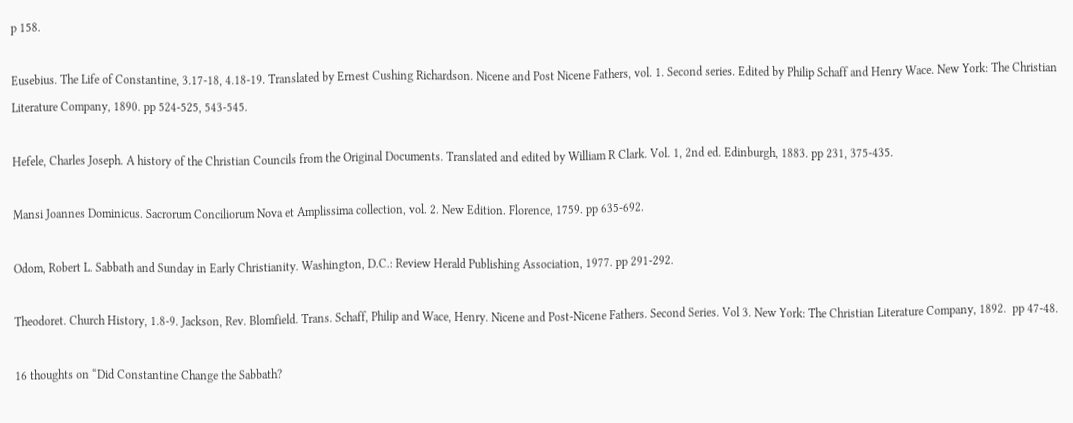p 158.

Eusebius. The Life of Constantine, 3.17-18, 4.18-19. Translated by Ernest Cushing Richardson. Nicene and Post Nicene Fathers, vol. 1. Second series. Edited by Philip Schaff and Henry Wace. New York: The Christian Literature Company, 1890. pp 524-525, 543-545.

Hefele, Charles Joseph. A history of the Christian Councils from the Original Documents. Translated and edited by William R Clark. Vol. 1, 2nd ed. Edinburgh, 1883. pp 231, 375-435.

Mansi Joannes Dominicus. Sacrorum Conciliorum Nova et Amplissima collection, vol. 2. New Edition. Florence, 1759. pp 635-692.

Odom, Robert L. Sabbath and Sunday in Early Christianity. Washington, D.C.: Review Herald Publishing Association, 1977. pp 291-292.

Theodoret. Church History, 1.8-9. Jackson, Rev. Blomfield. Trans. Schaff, Philip and Wace, Henry. Nicene and Post-Nicene Fathers. Second Series. Vol 3. New York: The Christian Literature Company, 1892.  pp 47-48.

16 thoughts on “Did Constantine Change the Sabbath?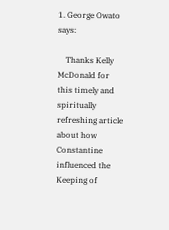1. George Owato says:

    Thanks Kelly McDonald for this timely and spiritually refreshing article about how Constantine influenced the Keeping of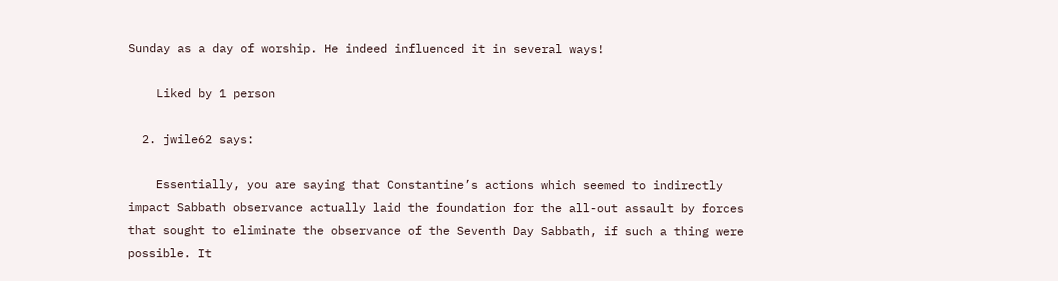Sunday as a day of worship. He indeed influenced it in several ways!

    Liked by 1 person

  2. jwile62 says:

    Essentially, you are saying that Constantine’s actions which seemed to indirectly impact Sabbath observance actually laid the foundation for the all-out assault by forces that sought to eliminate the observance of the Seventh Day Sabbath, if such a thing were possible. It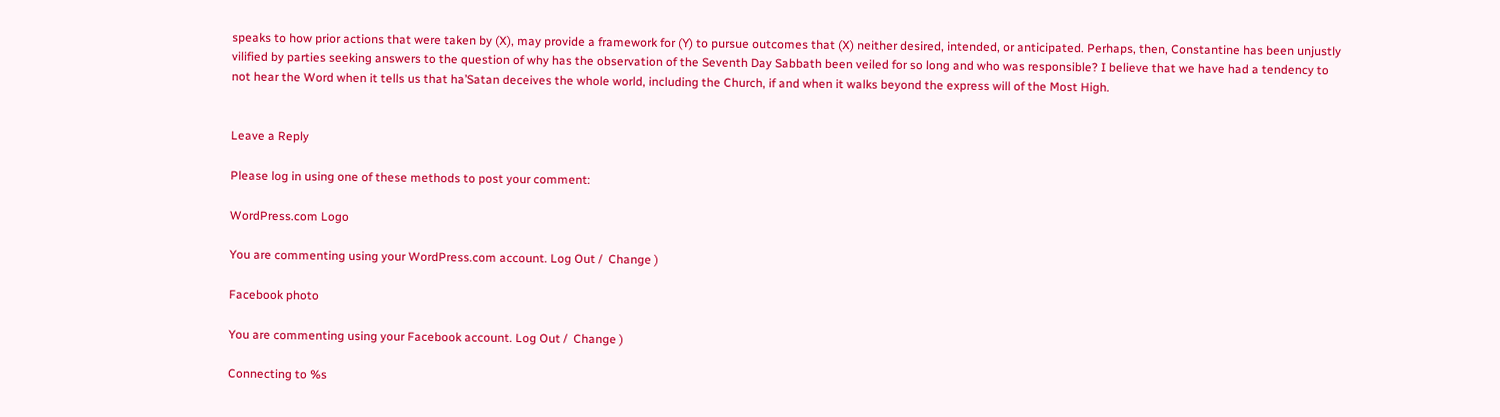speaks to how prior actions that were taken by (X), may provide a framework for (Y) to pursue outcomes that (X) neither desired, intended, or anticipated. Perhaps, then, Constantine has been unjustly vilified by parties seeking answers to the question of why has the observation of the Seventh Day Sabbath been veiled for so long and who was responsible? I believe that we have had a tendency to not hear the Word when it tells us that ha’Satan deceives the whole world, including the Church, if and when it walks beyond the express will of the Most High.


Leave a Reply

Please log in using one of these methods to post your comment:

WordPress.com Logo

You are commenting using your WordPress.com account. Log Out /  Change )

Facebook photo

You are commenting using your Facebook account. Log Out /  Change )

Connecting to %s